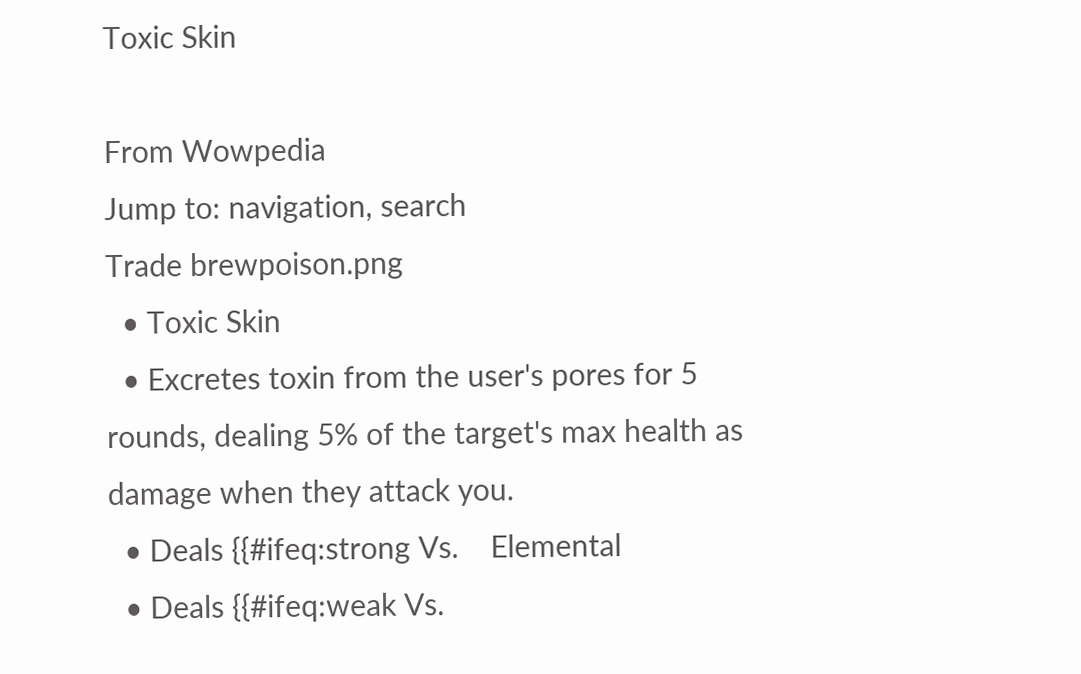Toxic Skin

From Wowpedia
Jump to: navigation, search
Trade brewpoison.png
  • Toxic Skin
  • Excretes toxin from the user's pores for 5 rounds, dealing 5% of the target's max health as damage when they attack you.
  • Deals {{#ifeq:strong Vs.    Elemental
  • Deals {{#ifeq:weak Vs.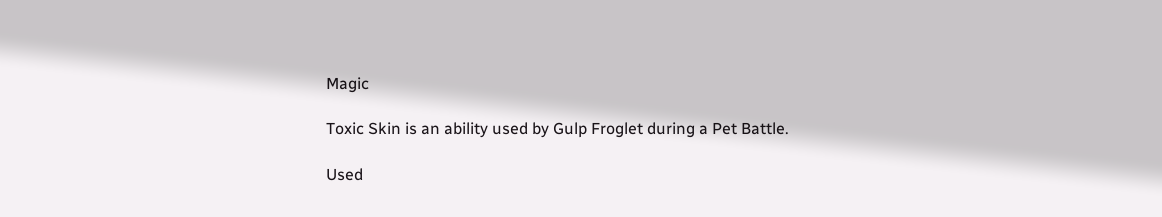Magic

Toxic Skin is an ability used by Gulp Froglet during a Pet Battle.

Used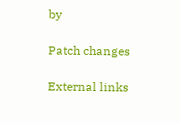by

Patch changes

External links